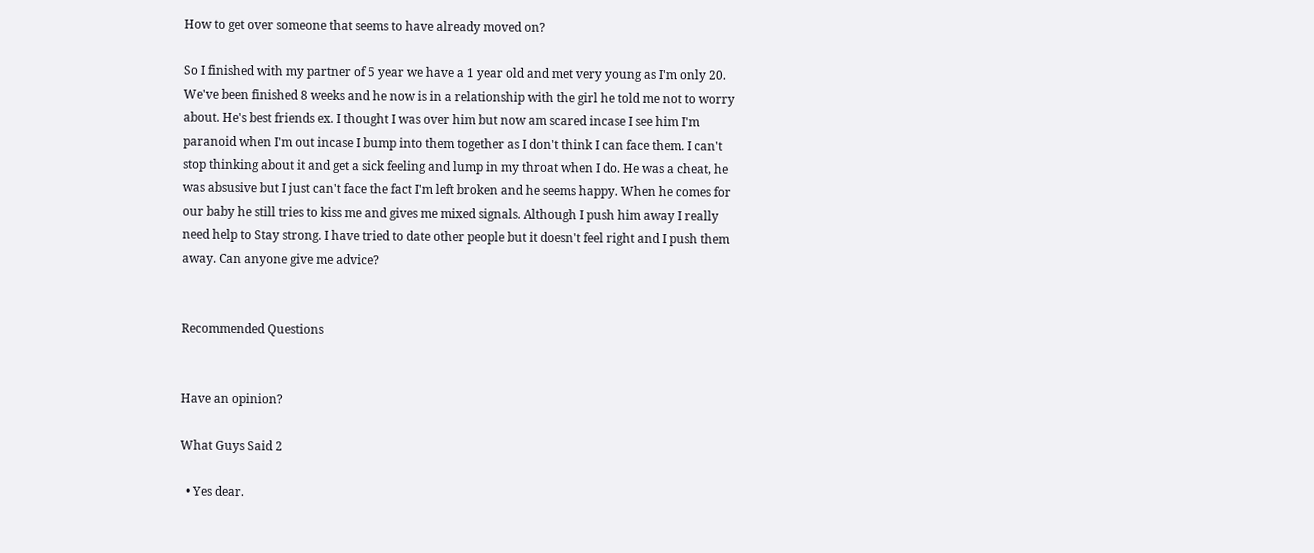How to get over someone that seems to have already moved on?

So I finished with my partner of 5 year we have a 1 year old and met very young as I'm only 20. We've been finished 8 weeks and he now is in a relationship with the girl he told me not to worry about. He's best friends ex. I thought I was over him but now am scared incase I see him I'm paranoid when I'm out incase I bump into them together as I don't think I can face them. I can't stop thinking about it and get a sick feeling and lump in my throat when I do. He was a cheat, he was absusive but I just can't face the fact I'm left broken and he seems happy. When he comes for our baby he still tries to kiss me and gives me mixed signals. Although I push him away I really need help to Stay strong. I have tried to date other people but it doesn't feel right and I push them away. Can anyone give me advice?


Recommended Questions


Have an opinion?

What Guys Said 2

  • Yes dear.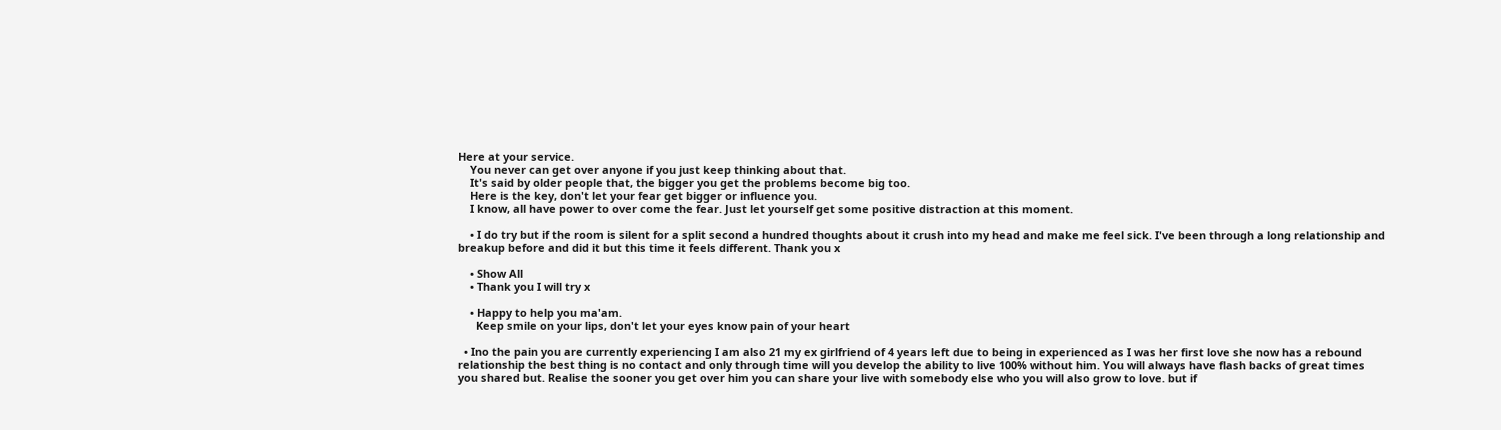Here at your service.
    You never can get over anyone if you just keep thinking about that.
    It's said by older people that, the bigger you get the problems become big too.
    Here is the key, don't let your fear get bigger or influence you.
    I know, all have power to over come the fear. Just let yourself get some positive distraction at this moment.

    • I do try but if the room is silent for a split second a hundred thoughts about it crush into my head and make me feel sick. I've been through a long relationship and breakup before and did it but this time it feels different. Thank you x

    • Show All
    • Thank you I will try x

    • Happy to help you ma'am.
      Keep smile on your lips, don't let your eyes know pain of your heart

  • Ino the pain you are currently experiencing I am also 21 my ex girlfriend of 4 years left due to being in experienced as I was her first love she now has a rebound relationship the best thing is no contact and only through time will you develop the ability to live 100% without him. You will always have flash backs of great times you shared but. Realise the sooner you get over him you can share your live with somebody else who you will also grow to love. but if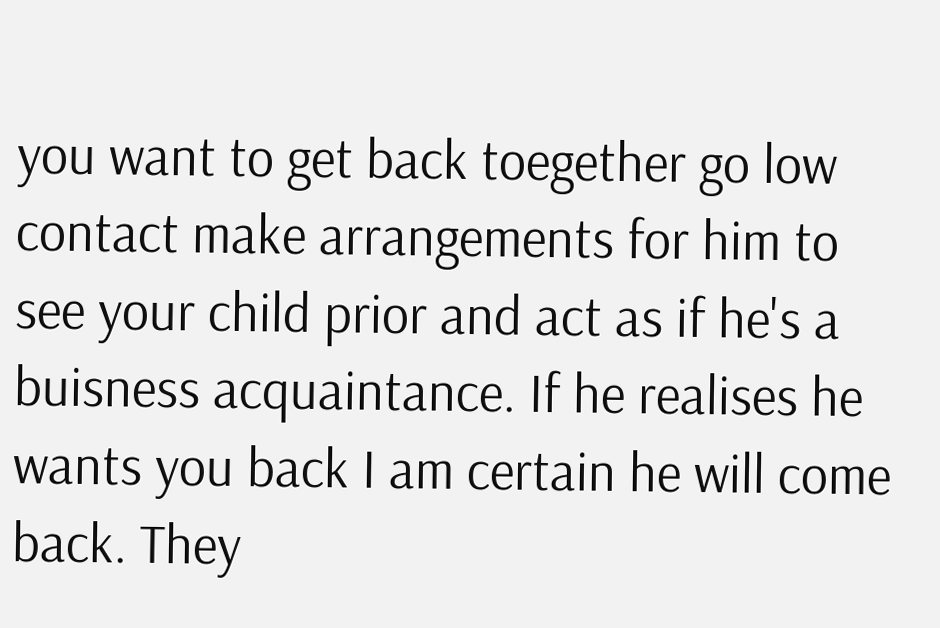you want to get back toegether go low contact make arrangements for him to see your child prior and act as if he's a buisness acquaintance. If he realises he wants you back I am certain he will come back. They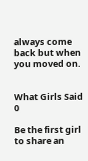always come back but when you moved on.


What Girls Said 0

Be the first girl to share an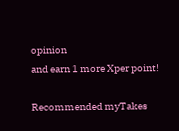opinion
and earn 1 more Xper point!

Recommended myTakes